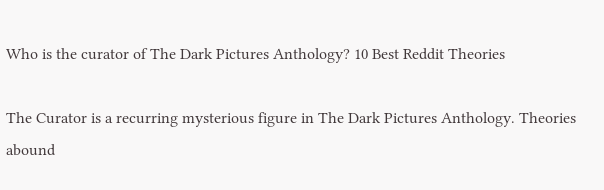Who is the curator of The Dark Pictures Anthology? 10 Best Reddit Theories

The Curator is a recurring mysterious figure in The Dark Pictures Anthology. Theories abound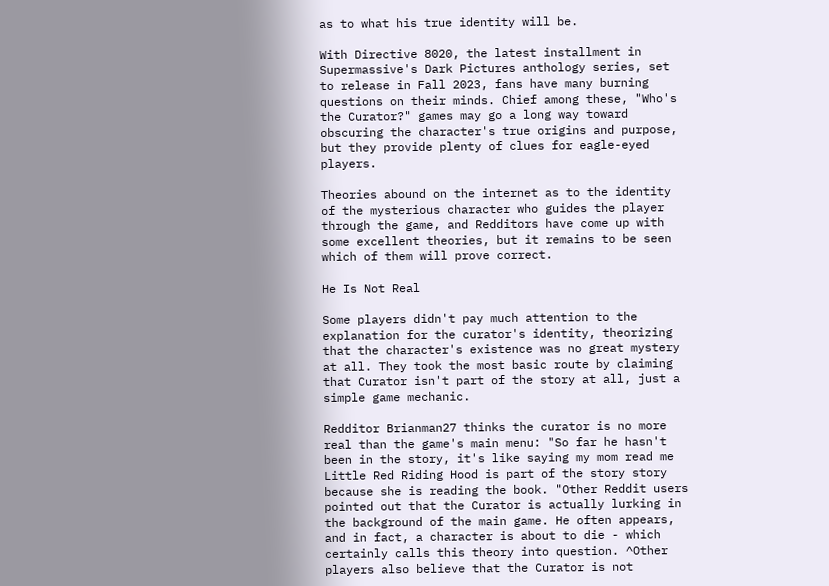as to what his true identity will be.

With Directive 8020, the latest installment in Supermassive's Dark Pictures anthology series, set to release in Fall 2023, fans have many burning questions on their minds. Chief among these, "Who's the Curator?" games may go a long way toward obscuring the character's true origins and purpose, but they provide plenty of clues for eagle-eyed players.

Theories abound on the internet as to the identity of the mysterious character who guides the player through the game, and Redditors have come up with some excellent theories, but it remains to be seen which of them will prove correct.

He Is Not Real

Some players didn't pay much attention to the explanation for the curator's identity, theorizing that the character's existence was no great mystery at all. They took the most basic route by claiming that Curator isn't part of the story at all, just a simple game mechanic.

Redditor Brianman27 thinks the curator is no more real than the game's main menu: "So far he hasn't been in the story, it's like saying my mom read me Little Red Riding Hood is part of the story story because she is reading the book. "Other Reddit users pointed out that the Curator is actually lurking in the background of the main game. He often appears, and in fact, a character is about to die - which certainly calls this theory into question. ^Other players also believe that the Curator is not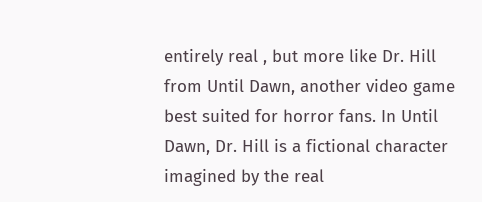entirely real , but more like Dr. Hill from Until Dawn, another video game best suited for horror fans. In Until Dawn, Dr. Hill is a fictional character imagined by the real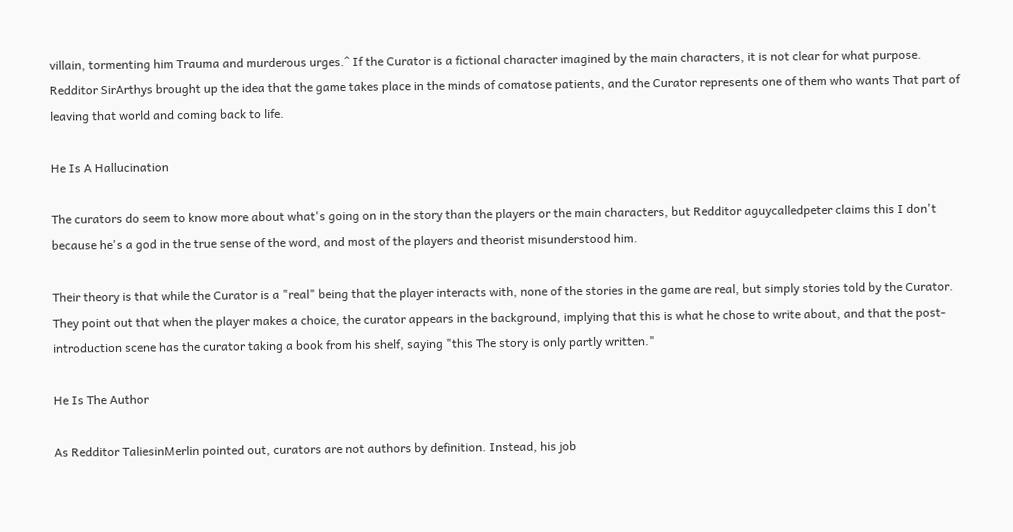villain, tormenting him Trauma and murderous urges.^ If the Curator is a fictional character imagined by the main characters, it is not clear for what purpose. Redditor SirArthys brought up the idea that the game takes place in the minds of comatose patients, and the Curator represents one of them who wants That part of leaving that world and coming back to life.

He Is A Hallucination

The curators do seem to know more about what's going on in the story than the players or the main characters, but Redditor aguycalledpeter claims this I don't because he's a god in the true sense of the word, and most of the players and theorist misunderstood him.

Their theory is that while the Curator is a "real" being that the player interacts with, none of the stories in the game are real, but simply stories told by the Curator. They point out that when the player makes a choice, the curator appears in the background, implying that this is what he chose to write about, and that the post-introduction scene has the curator taking a book from his shelf, saying "this The story is only partly written."

He Is The Author

As Redditor TaliesinMerlin pointed out, curators are not authors by definition. Instead, his job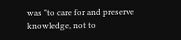was "to care for and preserve knowledge, not to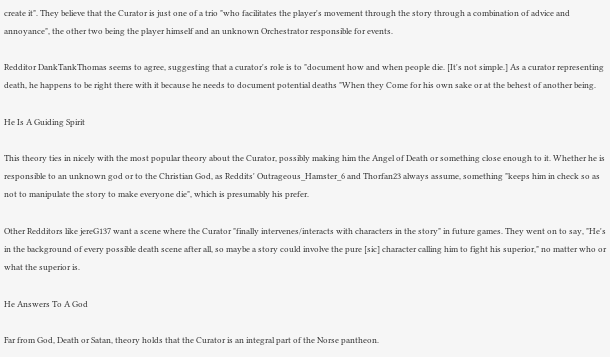create it". They believe that the Curator is just one of a trio "who facilitates the player's movement through the story through a combination of advice and annoyance", the other two being the player himself and an unknown Orchestrator responsible for events.

Redditor DankTankThomas seems to agree, suggesting that a curator's role is to "document how and when people die. [It's not simple.] As a curator representing death, he happens to be right there with it because he needs to document potential deaths "When they Come for his own sake or at the behest of another being.

He Is A Guiding Spirit

This theory ties in nicely with the most popular theory about the Curator, possibly making him the Angel of Death or something close enough to it. Whether he is responsible to an unknown god or to the Christian God, as Reddits' Outrageous_Hamster_6 and Thorfan23 always assume, something "keeps him in check so as not to manipulate the story to make everyone die", which is presumably his prefer.

Other Redditors like jereG137 want a scene where the Curator "finally intervenes/interacts with characters in the story" in future games. They went on to say, "He's in the background of every possible death scene after all, so maybe a story could involve the pure [sic] character calling him to fight his superior," no matter who or what the superior is.

He Answers To A God

Far from God, Death or Satan, theory holds that the Curator is an integral part of the Norse pantheon.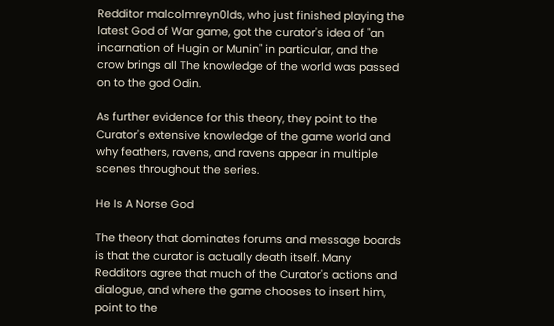Redditor malcolmreyn0lds, who just finished playing the latest God of War game, got the curator's idea of "an incarnation of Hugin or Munin" in particular, and the crow brings all The knowledge of the world was passed on to the god Odin.

As further evidence for this theory, they point to the Curator's extensive knowledge of the game world and why feathers, ravens, and ravens appear in multiple scenes throughout the series.

He Is A Norse God

The theory that dominates forums and message boards is that the curator is actually death itself. Many Redditors agree that much of the Curator's actions and dialogue, and where the game chooses to insert him, point to the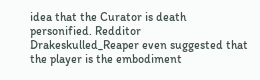idea that the Curator is death personified. Redditor Drakeskulled_Reaper even suggested that the player is the embodiment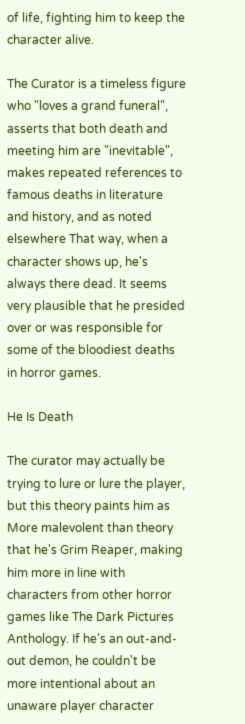of life, fighting him to keep the character alive.

The Curator is a timeless figure who "loves a grand funeral", asserts that both death and meeting him are "inevitable", makes repeated references to famous deaths in literature and history, and as noted elsewhere That way, when a character shows up, he's always there dead. It seems very plausible that he presided over or was responsible for some of the bloodiest deaths in horror games.

He Is Death

The curator may actually be trying to lure or lure the player, but this theory paints him as More malevolent than theory that he's Grim Reaper, making him more in line with characters from other horror games like The Dark Pictures Anthology. If he's an out-and-out demon, he couldn't be more intentional about an unaware player character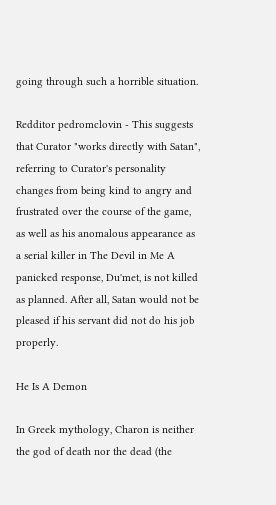going through such a horrible situation.

Redditor pedromclovin - This suggests that Curator "works directly with Satan", referring to Curator's personality changes from being kind to angry and frustrated over the course of the game, as well as his anomalous appearance as a serial killer in The Devil in Me A panicked response, Du'met, is not killed as planned. After all, Satan would not be pleased if his servant did not do his job properly.

He Is A Demon

In Greek mythology, Charon is neither the god of death nor the dead (the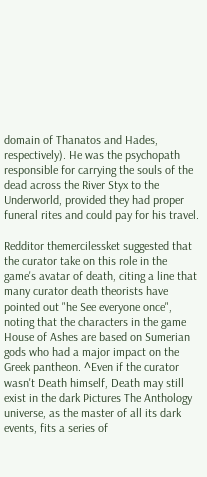domain of Thanatos and Hades, respectively). He was the psychopath responsible for carrying the souls of the dead across the River Styx to the Underworld, provided they had proper funeral rites and could pay for his travel.

Redditor themercilessket suggested that the curator take on this role in the game's avatar of death, citing a line that many curator death theorists have pointed out "he See everyone once", noting that the characters in the game House of Ashes are based on Sumerian gods who had a major impact on the Greek pantheon. ^Even if the curator wasn't Death himself, Death may still exist in the dark Pictures The Anthology universe, as the master of all its dark events, fits a series of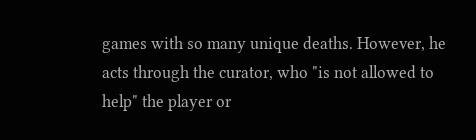games with so many unique deaths. However, he acts through the curator, who "is not allowed to help" the player or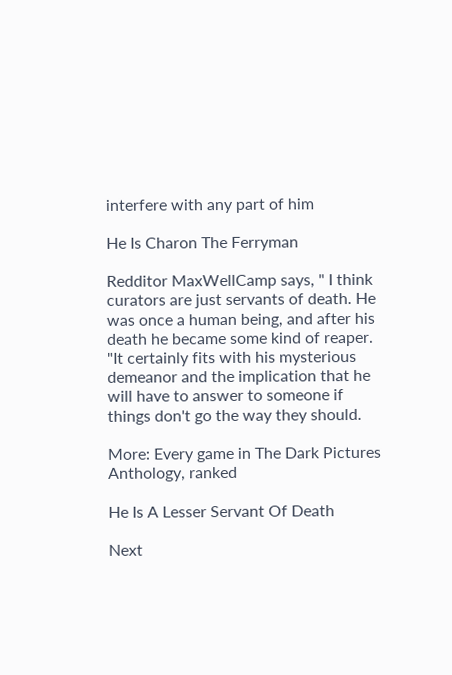interfere with any part of him

He Is Charon The Ferryman

Redditor MaxWellCamp says, " I think curators are just servants of death. He was once a human being, and after his death he became some kind of reaper. "It certainly fits with his mysterious demeanor and the implication that he will have to answer to someone if things don't go the way they should.

More: Every game in The Dark Pictures Anthology, ranked

He Is A Lesser Servant Of Death

Next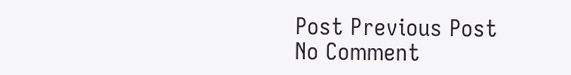Post Previous Post
No Comment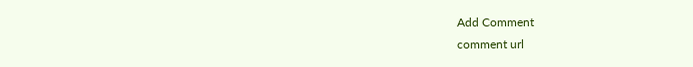Add Comment
comment url